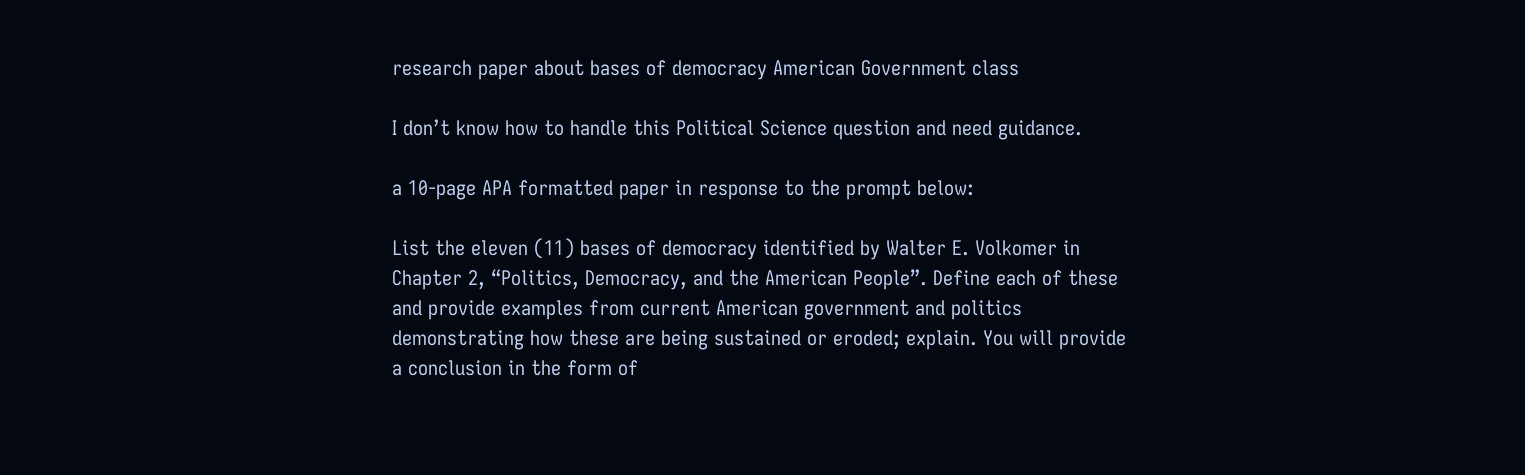research paper about bases of democracy American Government class

I don’t know how to handle this Political Science question and need guidance.

a 10-page APA formatted paper in response to the prompt below:

List the eleven (11) bases of democracy identified by Walter E. Volkomer in Chapter 2, “Politics, Democracy, and the American People”. Define each of these and provide examples from current American government and politics demonstrating how these are being sustained or eroded; explain. You will provide a conclusion in the form of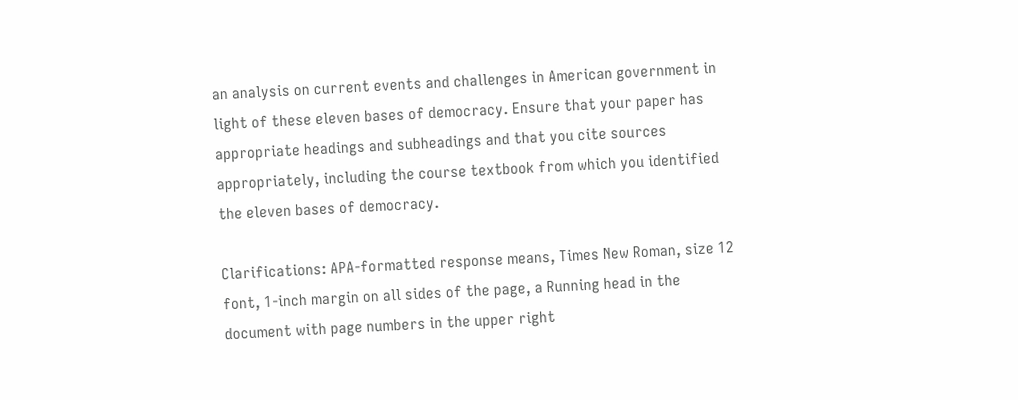an analysis on current events and challenges in American government in light of these eleven bases of democracy. Ensure that your paper has appropriate headings and subheadings and that you cite sources appropriately, including the course textbook from which you identified the eleven bases of democracy.

Clarifications: APA-formatted response means, Times New Roman, size 12 font, 1-inch margin on all sides of the page, a Running head in the document with page numbers in the upper right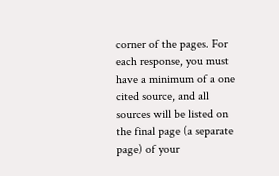corner of the pages. For each response, you must have a minimum of a one cited source, and all sources will be listed on the final page (a separate page) of your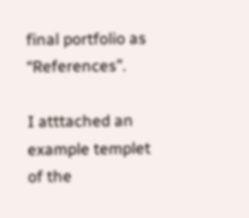final portfolio as “References”.

I atttached an example templet of the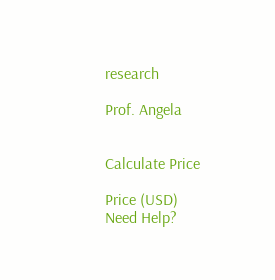research

Prof. Angela


Calculate Price

Price (USD)
Need Help?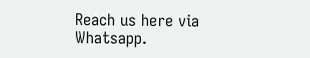Reach us here via Whatsapp.